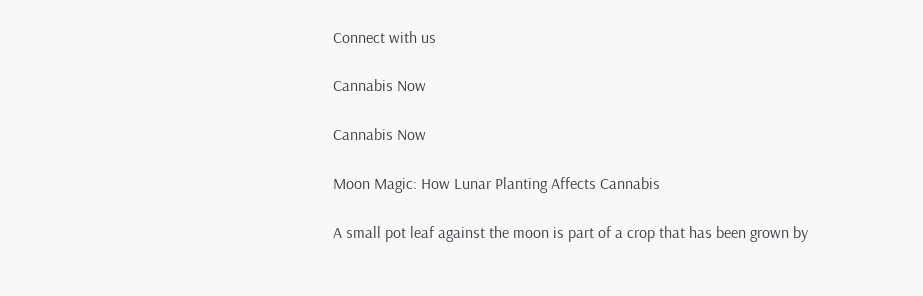Connect with us

Cannabis Now

Cannabis Now

Moon Magic: How Lunar Planting Affects Cannabis

A small pot leaf against the moon is part of a crop that has been grown by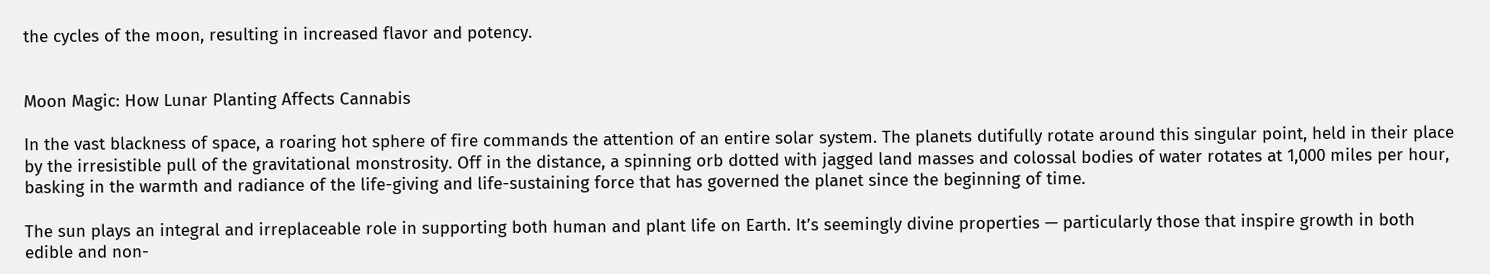the cycles of the moon, resulting in increased flavor and potency.


Moon Magic: How Lunar Planting Affects Cannabis

In the vast blackness of space, a roaring hot sphere of fire commands the attention of an entire solar system. The planets dutifully rotate around this singular point, held in their place by the irresistible pull of the gravitational monstrosity. Off in the distance, a spinning orb dotted with jagged land masses and colossal bodies of water rotates at 1,000 miles per hour, basking in the warmth and radiance of the life-giving and life-sustaining force that has governed the planet since the beginning of time.

The sun plays an integral and irreplaceable role in supporting both human and plant life on Earth. It’s seemingly divine properties — particularly those that inspire growth in both edible and non-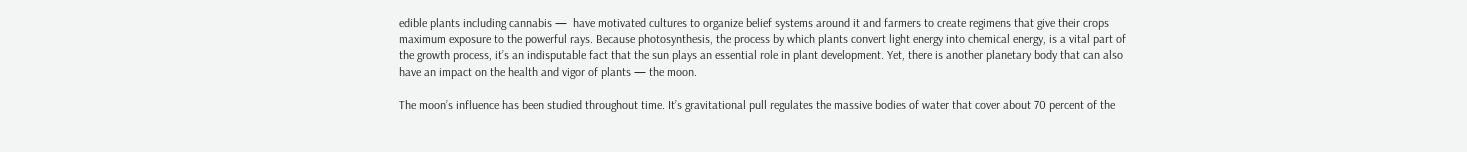edible plants including cannabis —  have motivated cultures to organize belief systems around it and farmers to create regimens that give their crops maximum exposure to the powerful rays. Because photosynthesis, the process by which plants convert light energy into chemical energy, is a vital part of the growth process, it’s an indisputable fact that the sun plays an essential role in plant development. Yet, there is another planetary body that can also have an impact on the health and vigor of plants — the moon.

The moon’s influence has been studied throughout time. It’s gravitational pull regulates the massive bodies of water that cover about 70 percent of the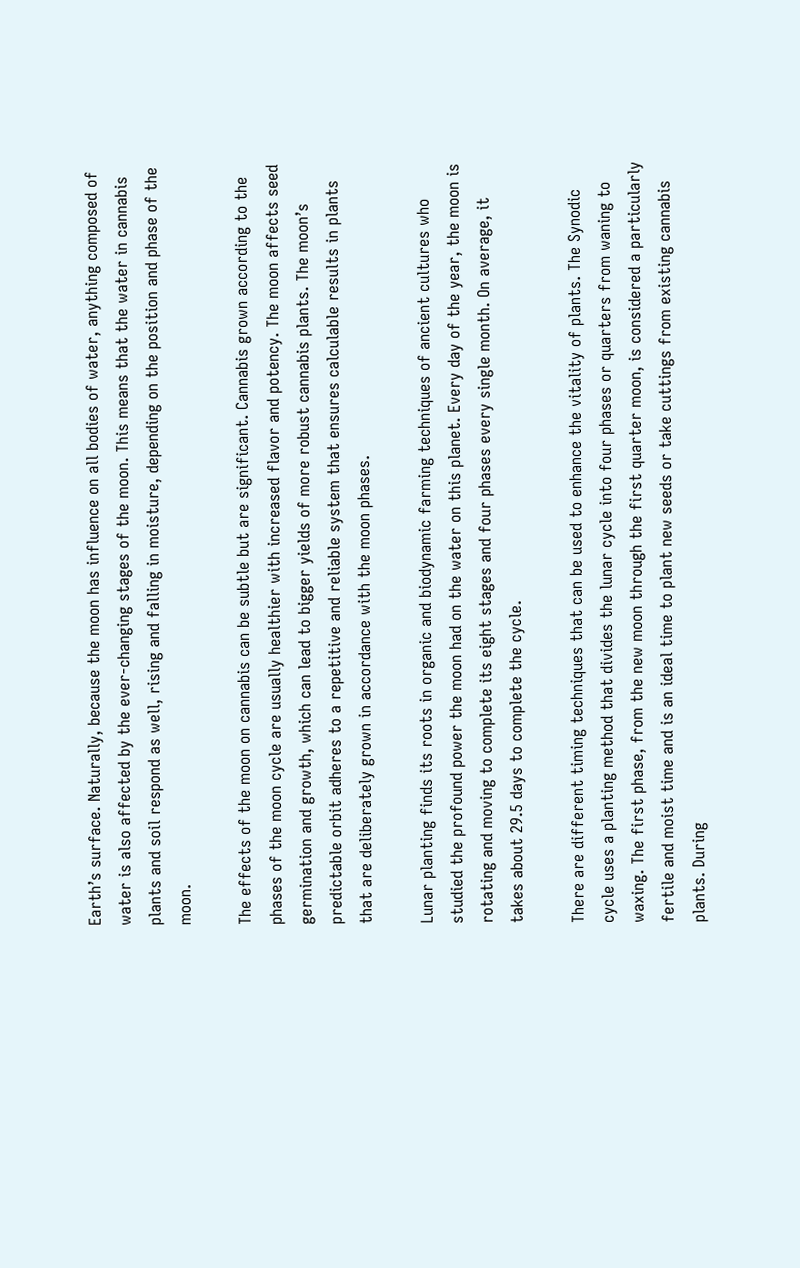Earth’s surface. Naturally, because the moon has influence on all bodies of water, anything composed of water is also affected by the ever-changing stages of the moon. This means that the water in cannabis plants and soil respond as well, rising and falling in moisture, depending on the position and phase of the moon.

The effects of the moon on cannabis can be subtle but are significant. Cannabis grown according to the phases of the moon cycle are usually healthier with increased flavor and potency. The moon affects seed germination and growth, which can lead to bigger yields of more robust cannabis plants. The moon’s predictable orbit adheres to a repetitive and reliable system that ensures calculable results in plants that are deliberately grown in accordance with the moon phases.

Lunar planting finds its roots in organic and biodynamic farming techniques of ancient cultures who studied the profound power the moon had on the water on this planet. Every day of the year, the moon is rotating and moving to complete its eight stages and four phases every single month. On average, it takes about 29.5 days to complete the cycle.

There are different timing techniques that can be used to enhance the vitality of plants. The Synodic cycle uses a planting method that divides the lunar cycle into four phases or quarters from waning to waxing. The first phase, from the new moon through the first quarter moon, is considered a particularly fertile and moist time and is an ideal time to plant new seeds or take cuttings from existing cannabis plants. During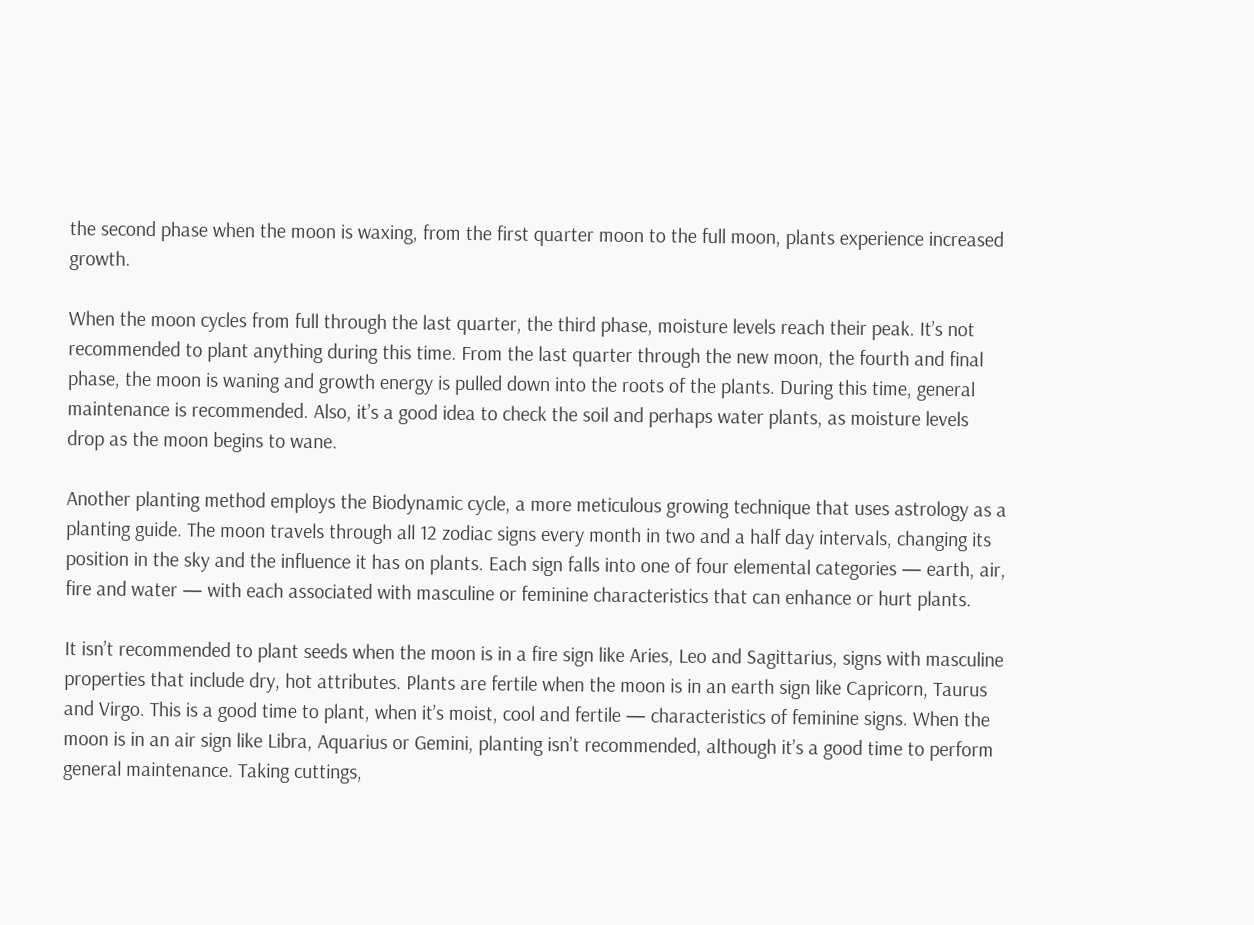the second phase when the moon is waxing, from the first quarter moon to the full moon, plants experience increased growth.

When the moon cycles from full through the last quarter, the third phase, moisture levels reach their peak. It’s not recommended to plant anything during this time. From the last quarter through the new moon, the fourth and final phase, the moon is waning and growth energy is pulled down into the roots of the plants. During this time, general maintenance is recommended. Also, it’s a good idea to check the soil and perhaps water plants, as moisture levels drop as the moon begins to wane.

Another planting method employs the Biodynamic cycle, a more meticulous growing technique that uses astrology as a planting guide. The moon travels through all 12 zodiac signs every month in two and a half day intervals, changing its position in the sky and the influence it has on plants. Each sign falls into one of four elemental categories — earth, air, fire and water — with each associated with masculine or feminine characteristics that can enhance or hurt plants.

It isn’t recommended to plant seeds when the moon is in a fire sign like Aries, Leo and Sagittarius, signs with masculine properties that include dry, hot attributes. Plants are fertile when the moon is in an earth sign like Capricorn, Taurus and Virgo. This is a good time to plant, when it’s moist, cool and fertile — characteristics of feminine signs. When the moon is in an air sign like Libra, Aquarius or Gemini, planting isn’t recommended, although it’s a good time to perform general maintenance. Taking cuttings,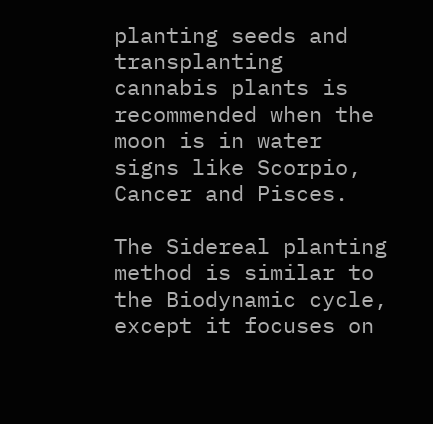planting seeds and transplanting cannabis plants is recommended when the moon is in water signs like Scorpio, Cancer and Pisces.

The Sidereal planting method is similar to the Biodynamic cycle, except it focuses on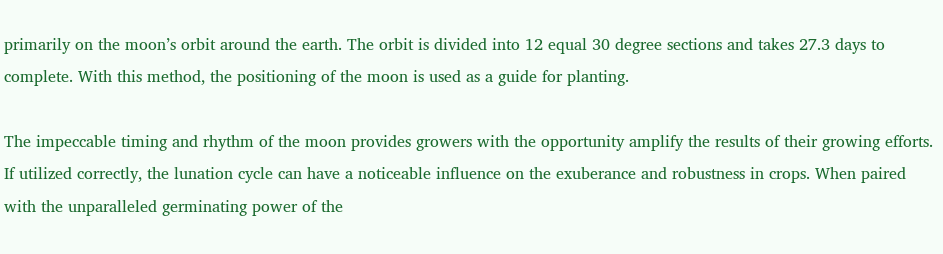primarily on the moon’s orbit around the earth. The orbit is divided into 12 equal 30 degree sections and takes 27.3 days to complete. With this method, the positioning of the moon is used as a guide for planting.

The impeccable timing and rhythm of the moon provides growers with the opportunity amplify the results of their growing efforts. If utilized correctly, the lunation cycle can have a noticeable influence on the exuberance and robustness in crops. When paired with the unparalleled germinating power of the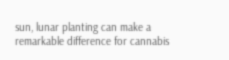sun, lunar planting can make a remarkable difference for cannabis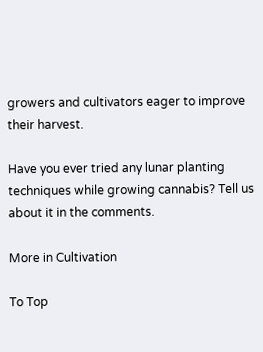growers and cultivators eager to improve their harvest.

Have you ever tried any lunar planting techniques while growing cannabis? Tell us about it in the comments.

More in Cultivation

To Top